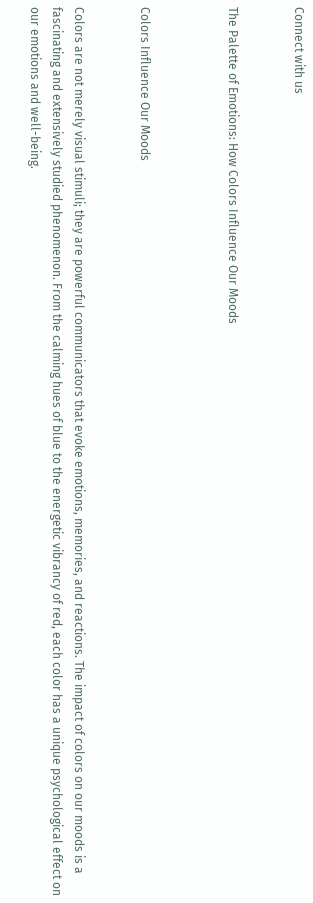Connect with us


The Palette of Emotions: How Colors Influence Our Moods



Colors Influence Our Moods


Colors are not merely visual stimuli; they are powerful communicators that evoke emotions, memories, and reactions. The impact of colors on our moods is a fascinating and extensively studied phenomenon. From the calming hues of blue to the energetic vibrancy of red, each color has a unique psychological effect on our emotions and well-being.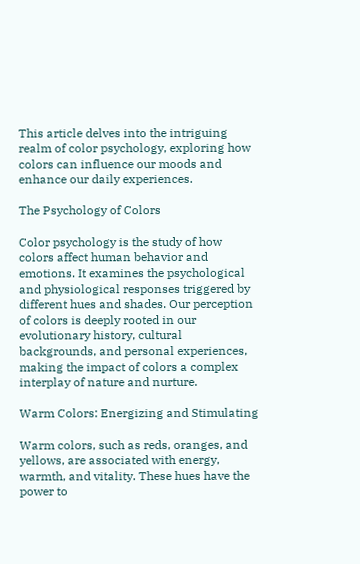This article delves into the intriguing realm of color psychology, exploring how colors can influence our moods and enhance our daily experiences.

The Psychology of Colors

Color psychology is the study of how colors affect human behavior and emotions. It examines the psychological and physiological responses triggered by different hues and shades. Our perception of colors is deeply rooted in our evolutionary history, cultural backgrounds, and personal experiences, making the impact of colors a complex interplay of nature and nurture.

Warm Colors: Energizing and Stimulating

Warm colors, such as reds, oranges, and yellows, are associated with energy, warmth, and vitality. These hues have the power to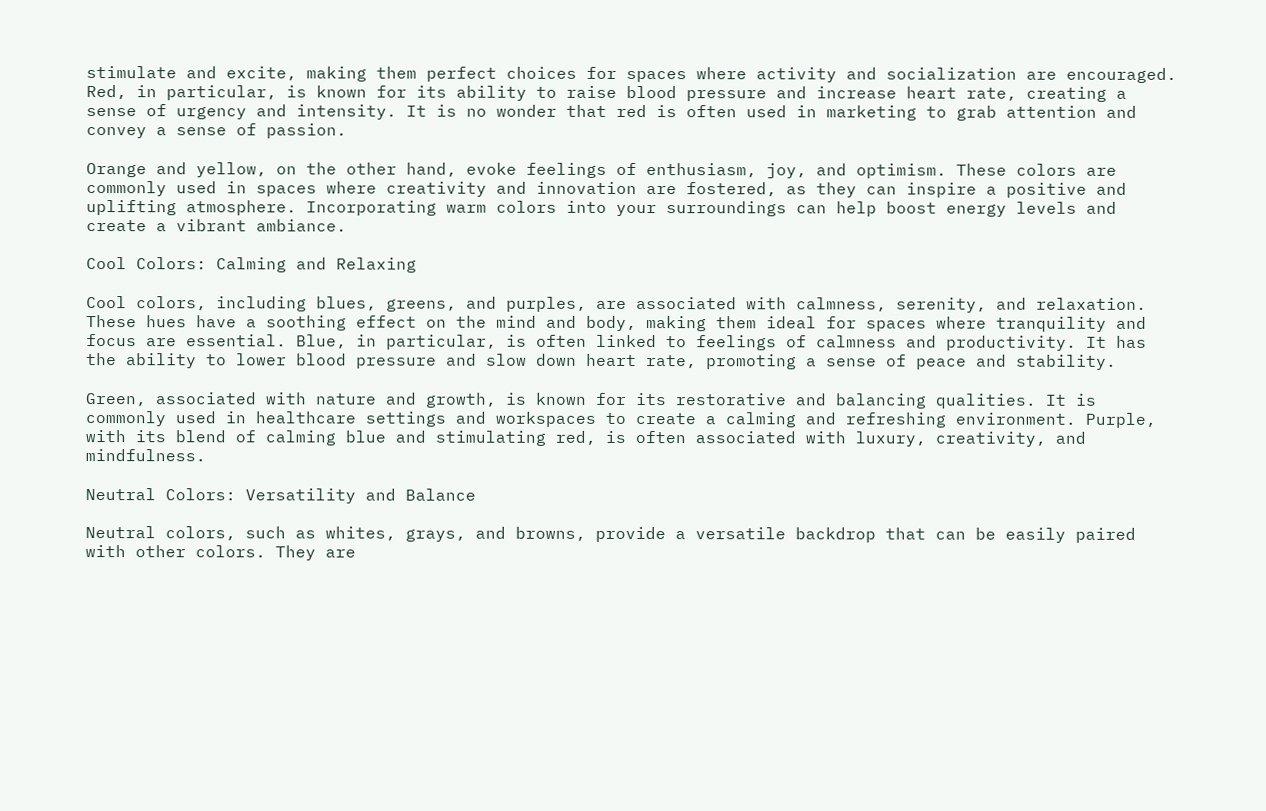stimulate and excite, making them perfect choices for spaces where activity and socialization are encouraged. Red, in particular, is known for its ability to raise blood pressure and increase heart rate, creating a sense of urgency and intensity. It is no wonder that red is often used in marketing to grab attention and convey a sense of passion.

Orange and yellow, on the other hand, evoke feelings of enthusiasm, joy, and optimism. These colors are commonly used in spaces where creativity and innovation are fostered, as they can inspire a positive and uplifting atmosphere. Incorporating warm colors into your surroundings can help boost energy levels and create a vibrant ambiance.

Cool Colors: Calming and Relaxing

Cool colors, including blues, greens, and purples, are associated with calmness, serenity, and relaxation. These hues have a soothing effect on the mind and body, making them ideal for spaces where tranquility and focus are essential. Blue, in particular, is often linked to feelings of calmness and productivity. It has the ability to lower blood pressure and slow down heart rate, promoting a sense of peace and stability.

Green, associated with nature and growth, is known for its restorative and balancing qualities. It is commonly used in healthcare settings and workspaces to create a calming and refreshing environment. Purple, with its blend of calming blue and stimulating red, is often associated with luxury, creativity, and mindfulness.

Neutral Colors: Versatility and Balance

Neutral colors, such as whites, grays, and browns, provide a versatile backdrop that can be easily paired with other colors. They are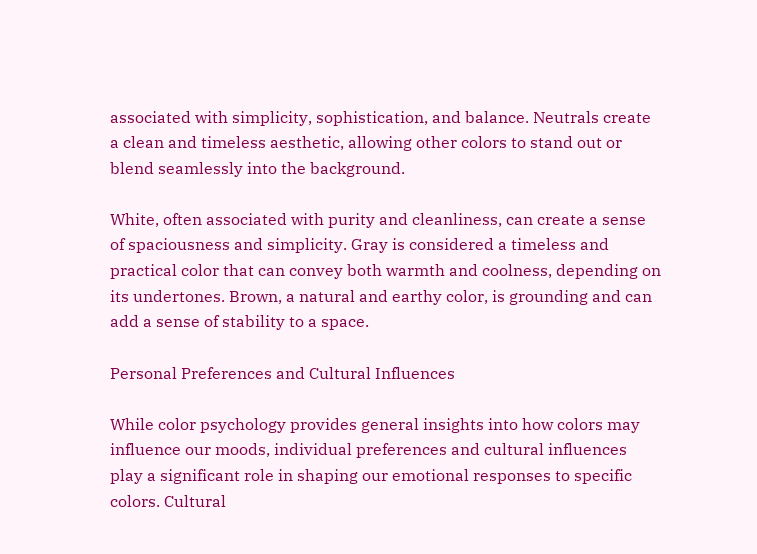associated with simplicity, sophistication, and balance. Neutrals create a clean and timeless aesthetic, allowing other colors to stand out or blend seamlessly into the background.

White, often associated with purity and cleanliness, can create a sense of spaciousness and simplicity. Gray is considered a timeless and practical color that can convey both warmth and coolness, depending on its undertones. Brown, a natural and earthy color, is grounding and can add a sense of stability to a space.

Personal Preferences and Cultural Influences

While color psychology provides general insights into how colors may influence our moods, individual preferences and cultural influences play a significant role in shaping our emotional responses to specific colors. Cultural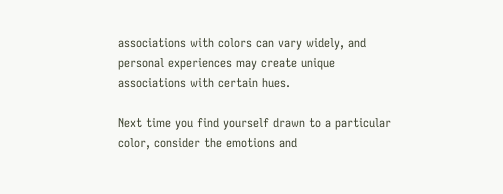associations with colors can vary widely, and personal experiences may create unique associations with certain hues.

Next time you find yourself drawn to a particular color, consider the emotions and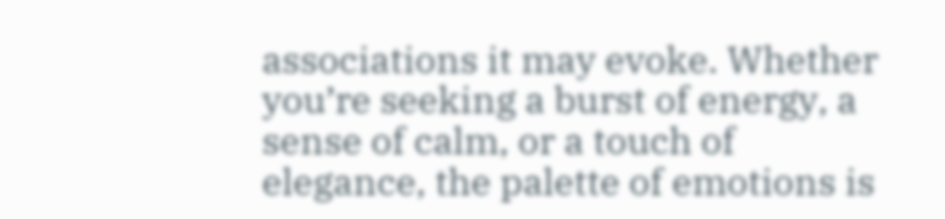associations it may evoke. Whether you’re seeking a burst of energy, a sense of calm, or a touch of elegance, the palette of emotions is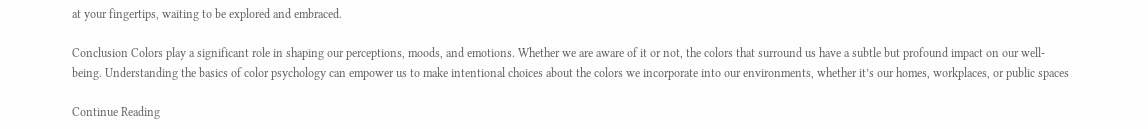at your fingertips, waiting to be explored and embraced.

Conclusion Colors play a significant role in shaping our perceptions, moods, and emotions. Whether we are aware of it or not, the colors that surround us have a subtle but profound impact on our well-being. Understanding the basics of color psychology can empower us to make intentional choices about the colors we incorporate into our environments, whether it’s our homes, workplaces, or public spaces

Continue Reading